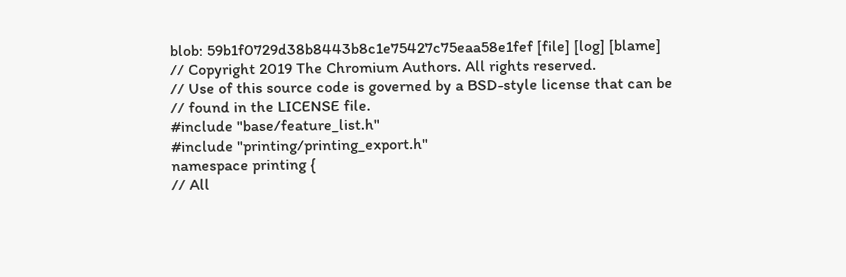blob: 59b1f0729d38b8443b8c1e75427c75eaa58e1fef [file] [log] [blame]
// Copyright 2019 The Chromium Authors. All rights reserved.
// Use of this source code is governed by a BSD-style license that can be
// found in the LICENSE file.
#include "base/feature_list.h"
#include "printing/printing_export.h"
namespace printing {
// All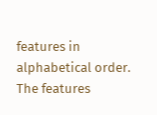features in alphabetical order. The features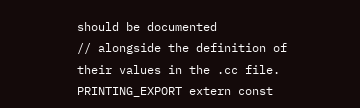should be documented
// alongside the definition of their values in the .cc file.
PRINTING_EXPORT extern const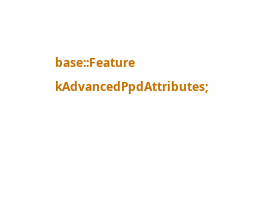base::Feature kAdvancedPpdAttributes;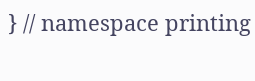} // namespace printing